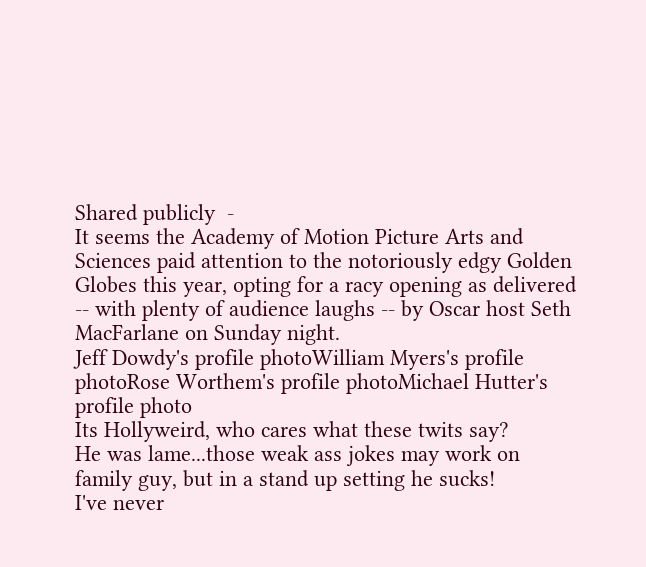Shared publicly  -
It seems the Academy of Motion Picture Arts and Sciences paid attention to the notoriously edgy Golden Globes this year, opting for a racy opening as delivered -- with plenty of audience laughs -- by Oscar host Seth MacFarlane on Sunday night.
Jeff Dowdy's profile photoWilliam Myers's profile photoRose Worthem's profile photoMichael Hutter's profile photo
Its Hollyweird, who cares what these twits say?
He was lame...those weak ass jokes may work on family guy, but in a stand up setting he sucks!
I've never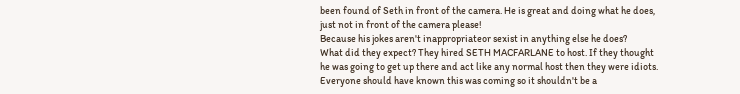been found of Seth in front of the camera. He is great and doing what he does, just not in front of the camera please!
Because his jokes aren't inappropriateor sexist in anything else he does?
What did they expect? They hired SETH MACFARLANE to host. If they thought he was going to get up there and act like any normal host then they were idiots. Everyone should have known this was coming so it shouldn't be a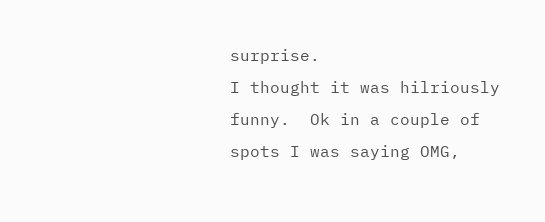surprise.
I thought it was hilriously funny.  Ok in a couple of spots I was saying OMG,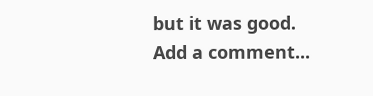but it was good.
Add a comment...